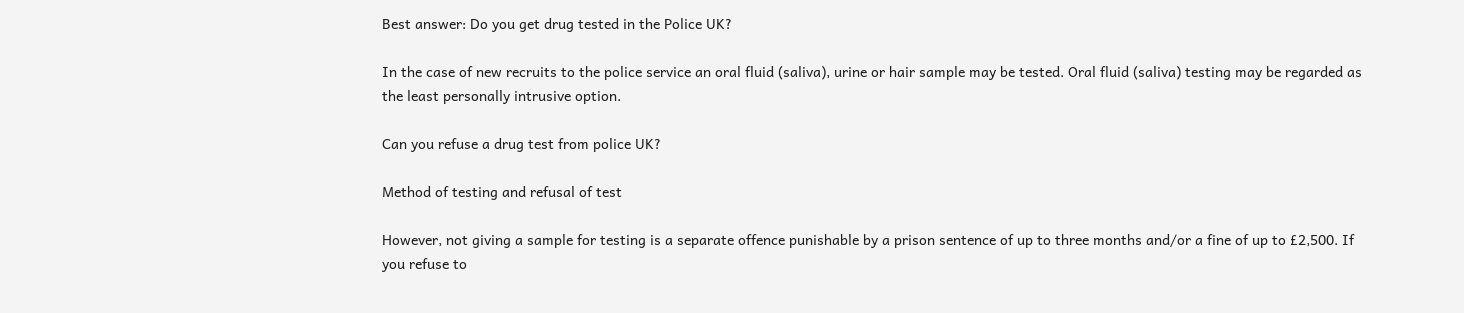Best answer: Do you get drug tested in the Police UK?

In the case of new recruits to the police service an oral fluid (saliva), urine or hair sample may be tested. Oral fluid (saliva) testing may be regarded as the least personally intrusive option.

Can you refuse a drug test from police UK?

Method of testing and refusal of test

However, not giving a sample for testing is a separate offence punishable by a prison sentence of up to three months and/or a fine of up to £2,500. If you refuse to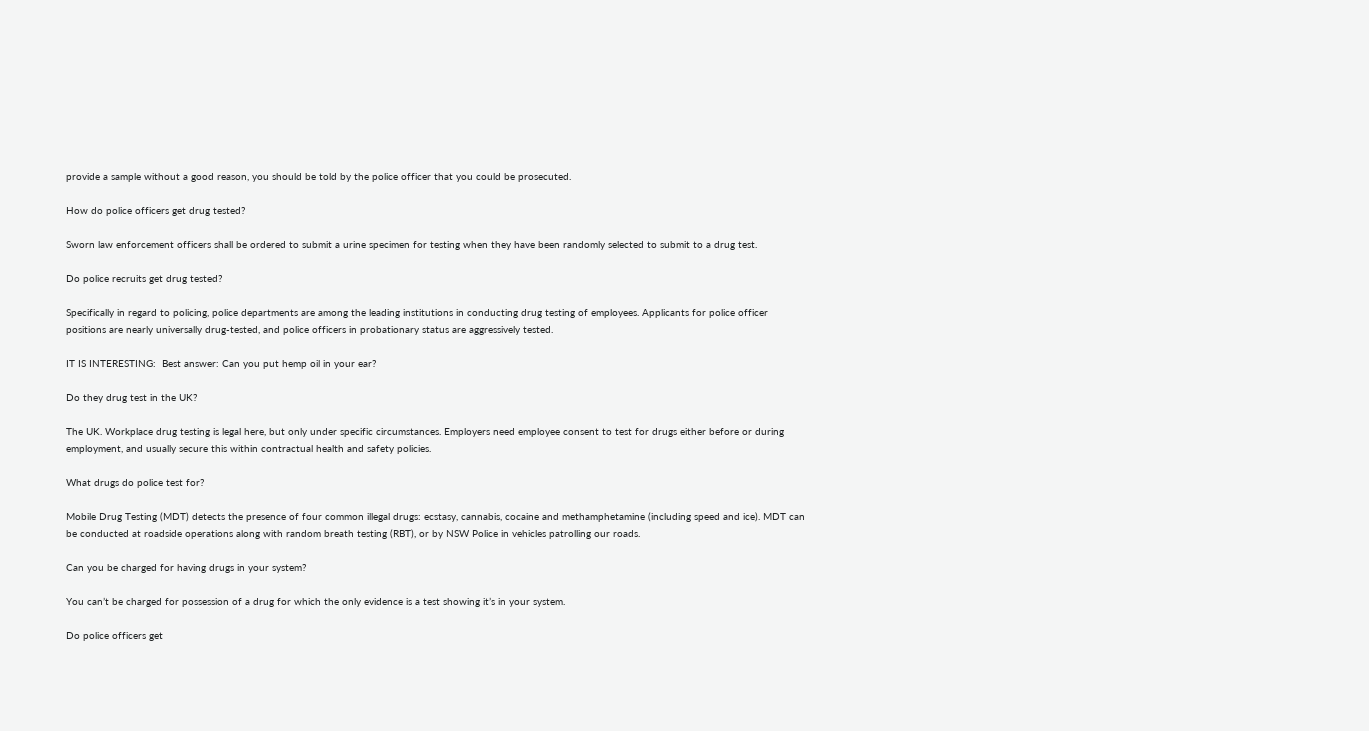provide a sample without a good reason, you should be told by the police officer that you could be prosecuted.

How do police officers get drug tested?

Sworn law enforcement officers shall be ordered to submit a urine specimen for testing when they have been randomly selected to submit to a drug test.

Do police recruits get drug tested?

Specifically in regard to policing, police departments are among the leading institutions in conducting drug testing of employees. Applicants for police officer positions are nearly universally drug‐tested, and police officers in probationary status are aggressively tested.

IT IS INTERESTING:  Best answer: Can you put hemp oil in your ear?

Do they drug test in the UK?

The UK. Workplace drug testing is legal here, but only under specific circumstances. Employers need employee consent to test for drugs either before or during employment, and usually secure this within contractual health and safety policies.

What drugs do police test for?

Mobile Drug Testing (MDT) detects the presence of four common illegal drugs: ecstasy, cannabis, cocaine and methamphetamine (including speed and ice). MDT can be conducted at roadside operations along with random breath testing (RBT), or by NSW Police in vehicles patrolling our roads.

Can you be charged for having drugs in your system?

You can’t be charged for possession of a drug for which the only evidence is a test showing it’s in your system.

Do police officers get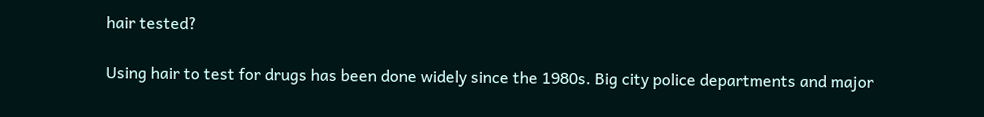hair tested?

Using hair to test for drugs has been done widely since the 1980s. Big city police departments and major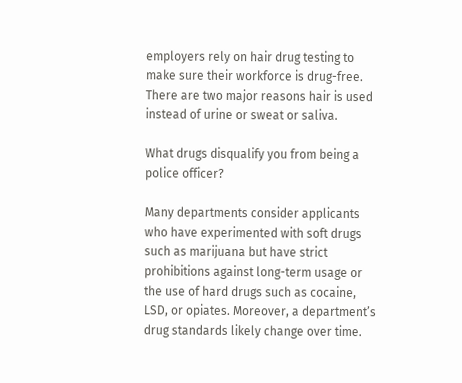employers rely on hair drug testing to make sure their workforce is drug-free. There are two major reasons hair is used instead of urine or sweat or saliva.

What drugs disqualify you from being a police officer?

Many departments consider applicants who have experimented with soft drugs such as marijuana but have strict prohibitions against long-term usage or the use of hard drugs such as cocaine, LSD, or opiates. Moreover, a department’s drug standards likely change over time.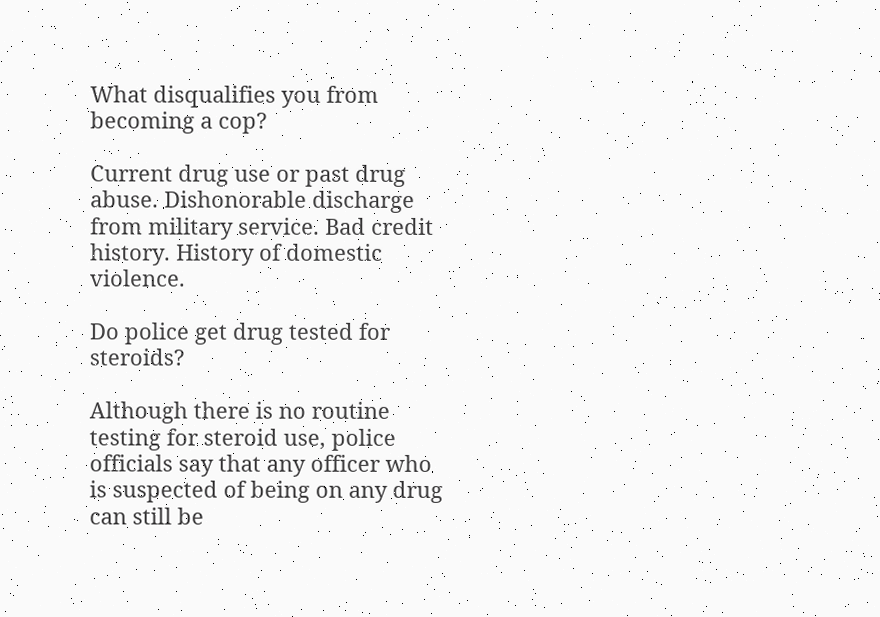What disqualifies you from becoming a cop?

Current drug use or past drug abuse. Dishonorable discharge from military service. Bad credit history. History of domestic violence.

Do police get drug tested for steroids?

Although there is no routine testing for steroid use, police officials say that any officer who is suspected of being on any drug can still be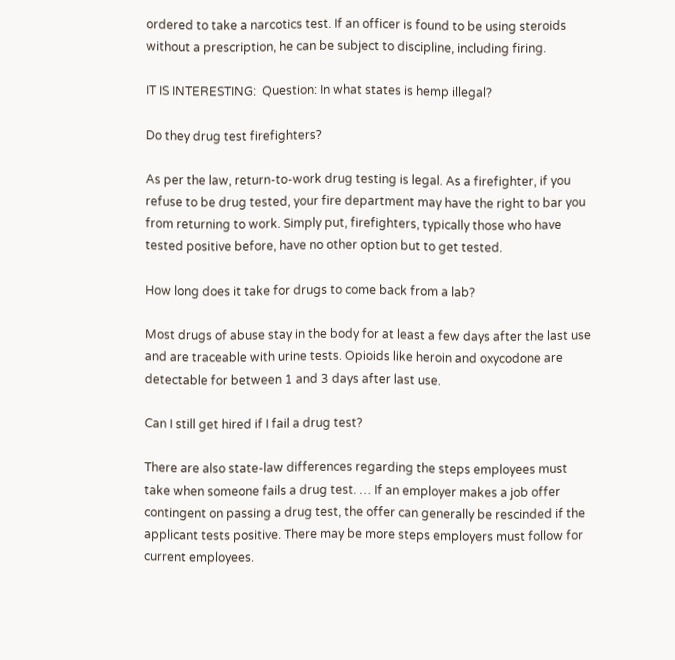ordered to take a narcotics test. If an officer is found to be using steroids without a prescription, he can be subject to discipline, including firing.

IT IS INTERESTING:  Question: In what states is hemp illegal?

Do they drug test firefighters?

As per the law, return-to-work drug testing is legal. As a firefighter, if you refuse to be drug tested, your fire department may have the right to bar you from returning to work. Simply put, firefighters, typically those who have tested positive before, have no other option but to get tested.

How long does it take for drugs to come back from a lab?

Most drugs of abuse stay in the body for at least a few days after the last use and are traceable with urine tests. Opioids like heroin and oxycodone are detectable for between 1 and 3 days after last use.

Can I still get hired if I fail a drug test?

There are also state-law differences regarding the steps employees must take when someone fails a drug test. … If an employer makes a job offer contingent on passing a drug test, the offer can generally be rescinded if the applicant tests positive. There may be more steps employers must follow for current employees.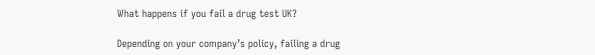What happens if you fail a drug test UK?

Depending on your company’s policy, failing a drug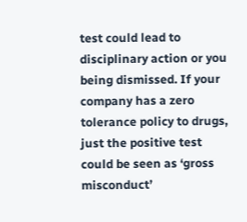test could lead to disciplinary action or you being dismissed. If your company has a zero tolerance policy to drugs, just the positive test could be seen as ‘gross misconduct’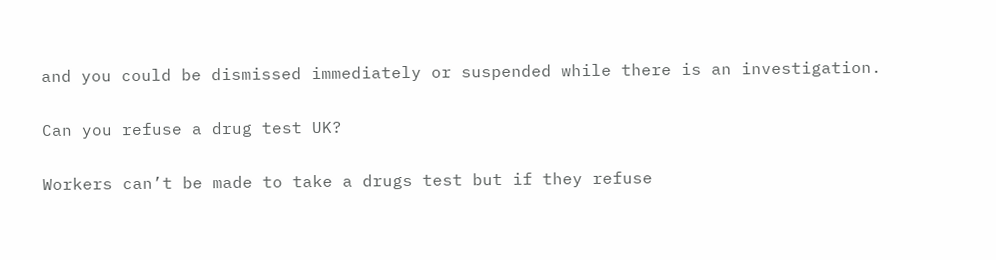and you could be dismissed immediately or suspended while there is an investigation.

Can you refuse a drug test UK?

Workers can’t be made to take a drugs test but if they refuse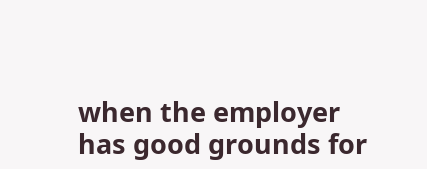when the employer has good grounds for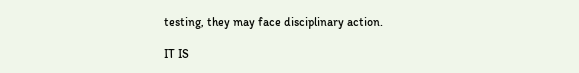testing, they may face disciplinary action.

IT IS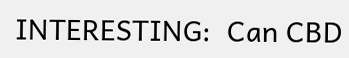INTERESTING:  Can CBD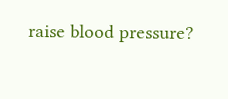raise blood pressure?